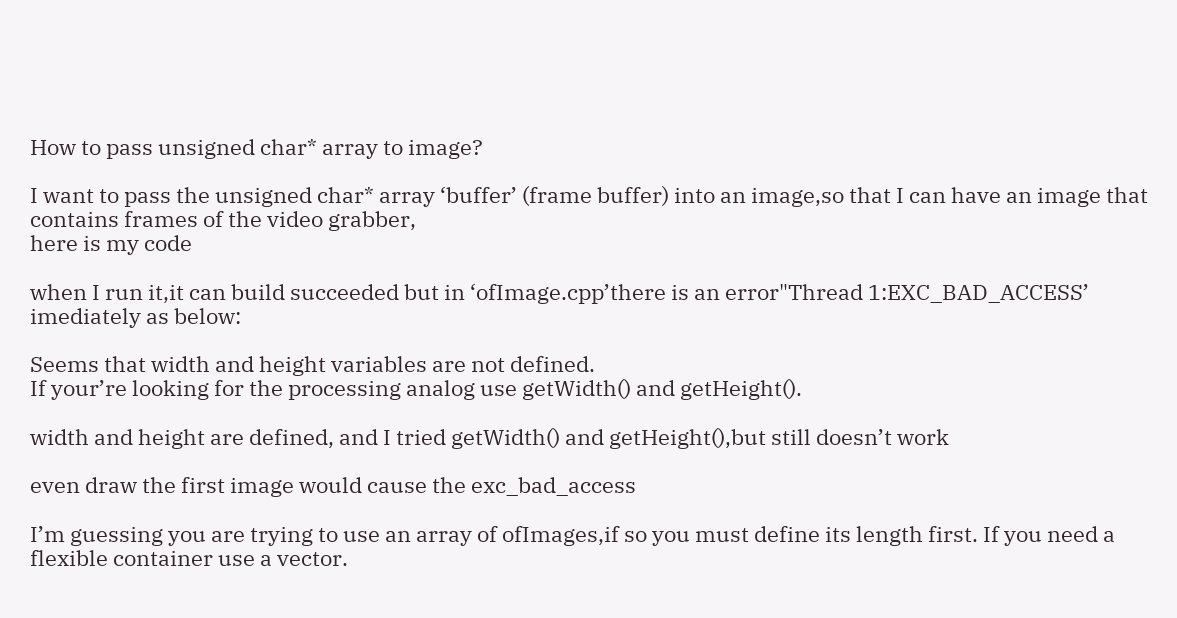How to pass unsigned char* array to image?

I want to pass the unsigned char* array ‘buffer’ (frame buffer) into an image,so that I can have an image that contains frames of the video grabber,
here is my code

when I run it,it can build succeeded but in ‘ofImage.cpp’there is an error"Thread 1:EXC_BAD_ACCESS’ imediately as below:

Seems that width and height variables are not defined.
If your’re looking for the processing analog use getWidth() and getHeight().

width and height are defined, and I tried getWidth() and getHeight(),but still doesn’t work

even draw the first image would cause the exc_bad_access

I’m guessing you are trying to use an array of ofImages,if so you must define its length first. If you need a flexible container use a vector.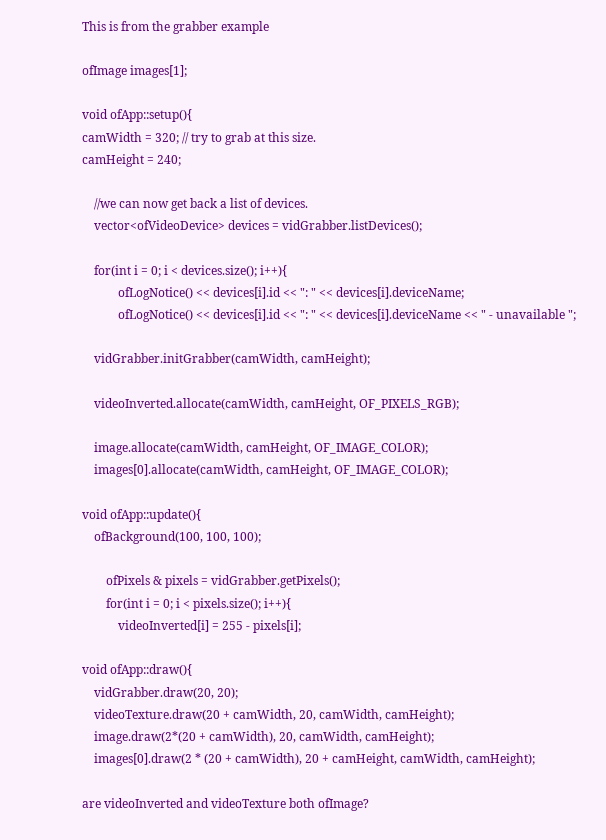This is from the grabber example

ofImage images[1];

void ofApp::setup(){
camWidth = 320; // try to grab at this size.
camHeight = 240;

    //we can now get back a list of devices.
    vector<ofVideoDevice> devices = vidGrabber.listDevices();

    for(int i = 0; i < devices.size(); i++){
            ofLogNotice() << devices[i].id << ": " << devices[i].deviceName;
            ofLogNotice() << devices[i].id << ": " << devices[i].deviceName << " - unavailable ";

    vidGrabber.initGrabber(camWidth, camHeight);

    videoInverted.allocate(camWidth, camHeight, OF_PIXELS_RGB);

    image.allocate(camWidth, camHeight, OF_IMAGE_COLOR);
    images[0].allocate(camWidth, camHeight, OF_IMAGE_COLOR);

void ofApp::update(){
    ofBackground(100, 100, 100);

        ofPixels & pixels = vidGrabber.getPixels();
        for(int i = 0; i < pixels.size(); i++){
            videoInverted[i] = 255 - pixels[i];

void ofApp::draw(){
    vidGrabber.draw(20, 20);
    videoTexture.draw(20 + camWidth, 20, camWidth, camHeight);
    image.draw(2*(20 + camWidth), 20, camWidth, camHeight);
    images[0].draw(2 * (20 + camWidth), 20 + camHeight, camWidth, camHeight);

are videoInverted and videoTexture both ofImage?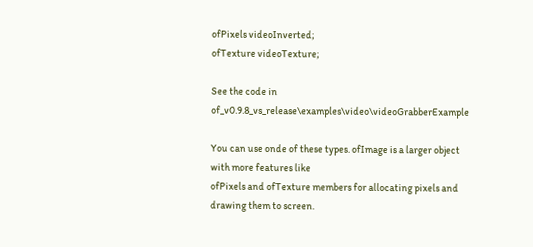ofPixels videoInverted;
ofTexture videoTexture;

See the code in of_v0.9.8_vs_release\examples\video\videoGrabberExample

You can use onde of these types. ofImage is a larger object with more features like
ofPixels and ofTexture members for allocating pixels and drawing them to screen.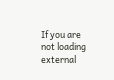If you are not loading external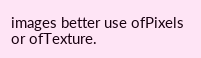images better use ofPixels or ofTexture.